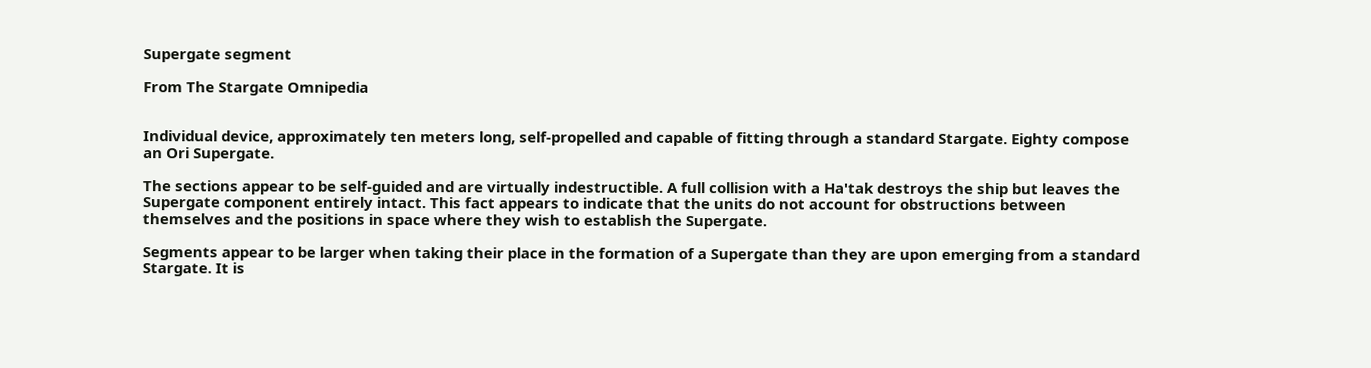Supergate segment

From The Stargate Omnipedia


Individual device, approximately ten meters long, self-propelled and capable of fitting through a standard Stargate. Eighty compose an Ori Supergate.

The sections appear to be self-guided and are virtually indestructible. A full collision with a Ha'tak destroys the ship but leaves the Supergate component entirely intact. This fact appears to indicate that the units do not account for obstructions between themselves and the positions in space where they wish to establish the Supergate.

Segments appear to be larger when taking their place in the formation of a Supergate than they are upon emerging from a standard Stargate. It is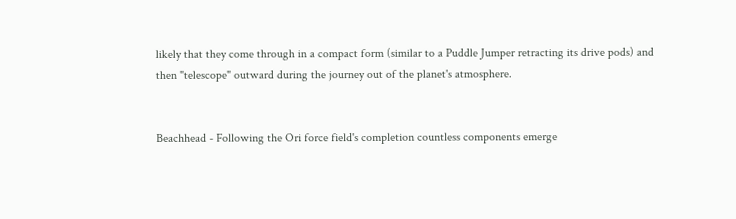likely that they come through in a compact form (similar to a Puddle Jumper retracting its drive pods) and then "telescope" outward during the journey out of the planet's atmosphere.


Beachhead - Following the Ori force field's completion countless components emerge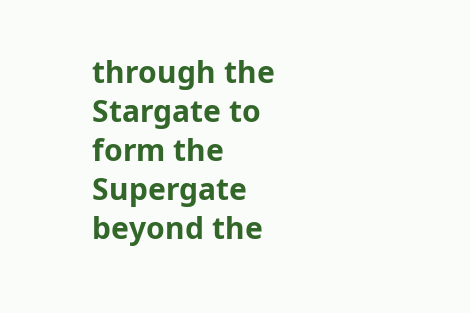through the Stargate to form the Supergate beyond the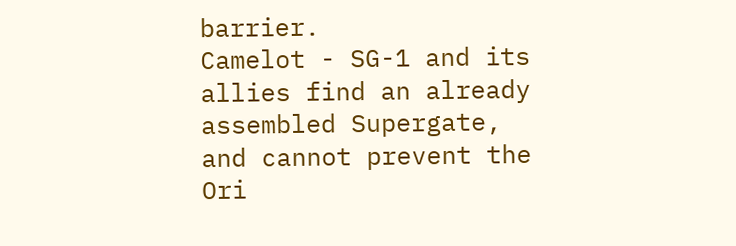barrier.
Camelot - SG-1 and its allies find an already assembled Supergate, and cannot prevent the Ori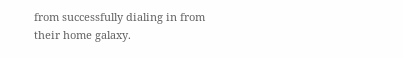from successfully dialing in from their home galaxy.